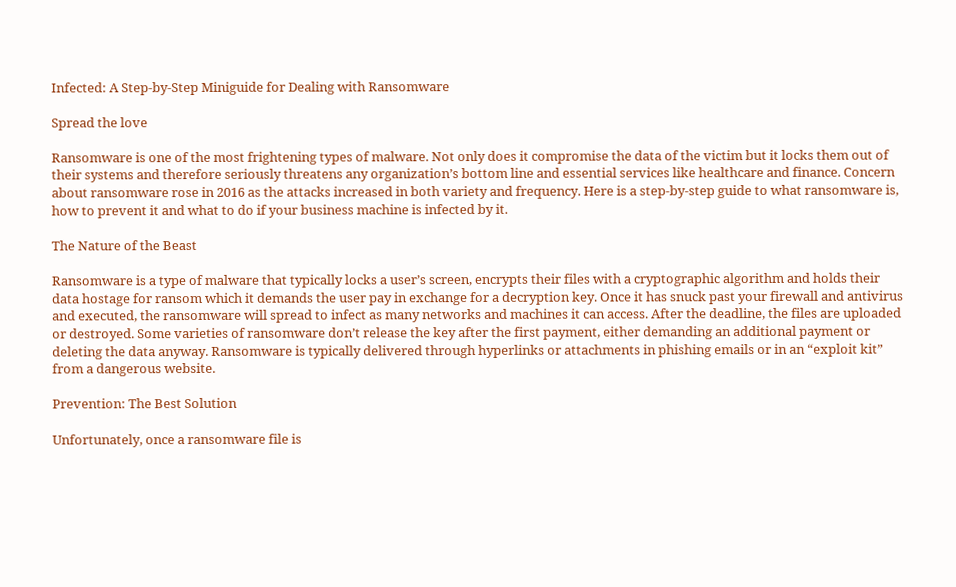Infected: A Step-by-Step Miniguide for Dealing with Ransomware

Spread the love

Ransomware is one of the most frightening types of malware. Not only does it compromise the data of the victim but it locks them out of their systems and therefore seriously threatens any organization’s bottom line and essential services like healthcare and finance. Concern about ransomware rose in 2016 as the attacks increased in both variety and frequency. Here is a step-by-step guide to what ransomware is, how to prevent it and what to do if your business machine is infected by it.

The Nature of the Beast

Ransomware is a type of malware that typically locks a user’s screen, encrypts their files with a cryptographic algorithm and holds their data hostage for ransom which it demands the user pay in exchange for a decryption key. Once it has snuck past your firewall and antivirus and executed, the ransomware will spread to infect as many networks and machines it can access. After the deadline, the files are uploaded or destroyed. Some varieties of ransomware don’t release the key after the first payment, either demanding an additional payment or deleting the data anyway. Ransomware is typically delivered through hyperlinks or attachments in phishing emails or in an “exploit kit” from a dangerous website.

Prevention: The Best Solution

Unfortunately, once a ransomware file is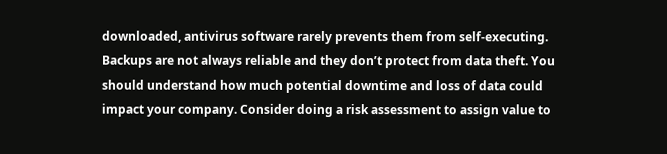downloaded, antivirus software rarely prevents them from self-executing. Backups are not always reliable and they don’t protect from data theft. You should understand how much potential downtime and loss of data could impact your company. Consider doing a risk assessment to assign value to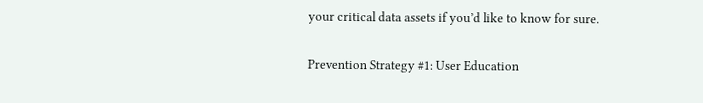your critical data assets if you’d like to know for sure.

Prevention Strategy #1: User Education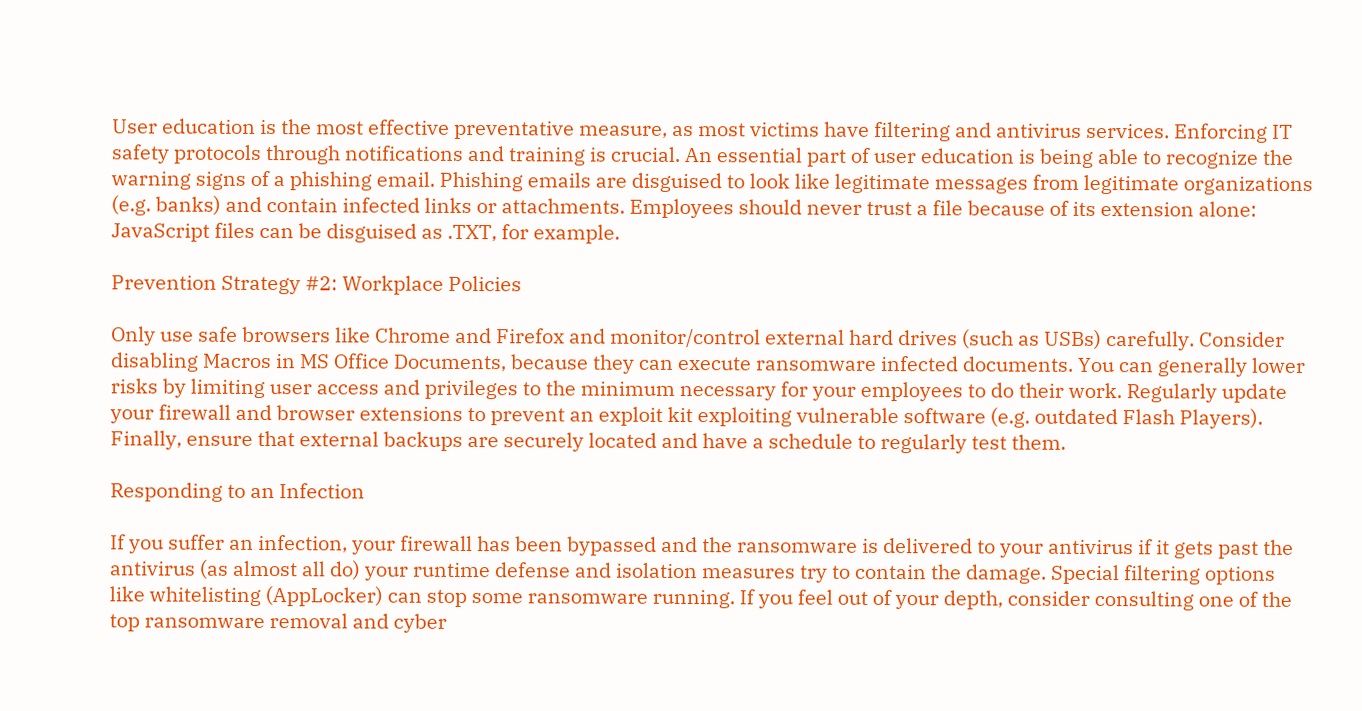User education is the most effective preventative measure, as most victims have filtering and antivirus services. Enforcing IT safety protocols through notifications and training is crucial. An essential part of user education is being able to recognize the warning signs of a phishing email. Phishing emails are disguised to look like legitimate messages from legitimate organizations (e.g. banks) and contain infected links or attachments. Employees should never trust a file because of its extension alone: JavaScript files can be disguised as .TXT, for example.

Prevention Strategy #2: Workplace Policies

Only use safe browsers like Chrome and Firefox and monitor/control external hard drives (such as USBs) carefully. Consider disabling Macros in MS Office Documents, because they can execute ransomware infected documents. You can generally lower risks by limiting user access and privileges to the minimum necessary for your employees to do their work. Regularly update your firewall and browser extensions to prevent an exploit kit exploiting vulnerable software (e.g. outdated Flash Players). Finally, ensure that external backups are securely located and have a schedule to regularly test them.

Responding to an Infection

If you suffer an infection, your firewall has been bypassed and the ransomware is delivered to your antivirus if it gets past the antivirus (as almost all do) your runtime defense and isolation measures try to contain the damage. Special filtering options like whitelisting (AppLocker) can stop some ransomware running. If you feel out of your depth, consider consulting one of the top ransomware removal and cyber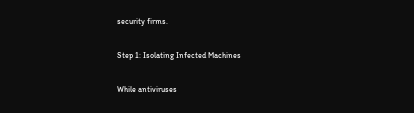security firms.

Step 1: Isolating Infected Machines

While antiviruses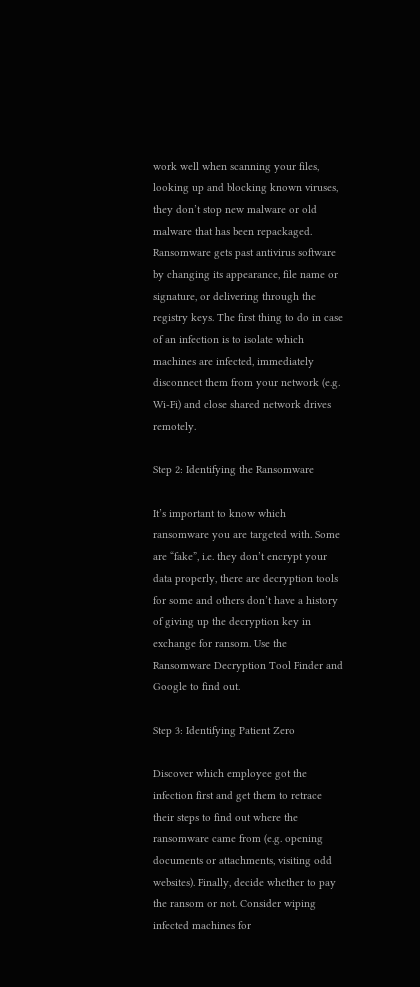work well when scanning your files, looking up and blocking known viruses, they don’t stop new malware or old malware that has been repackaged. Ransomware gets past antivirus software by changing its appearance, file name or signature, or delivering through the registry keys. The first thing to do in case of an infection is to isolate which machines are infected, immediately disconnect them from your network (e.g. Wi-Fi) and close shared network drives remotely.

Step 2: Identifying the Ransomware

It’s important to know which ransomware you are targeted with. Some are “fake”, i.e. they don’t encrypt your data properly, there are decryption tools for some and others don’t have a history of giving up the decryption key in exchange for ransom. Use the Ransomware Decryption Tool Finder and Google to find out.

Step 3: Identifying Patient Zero

Discover which employee got the infection first and get them to retrace their steps to find out where the ransomware came from (e.g. opening documents or attachments, visiting odd websites). Finally, decide whether to pay the ransom or not. Consider wiping infected machines for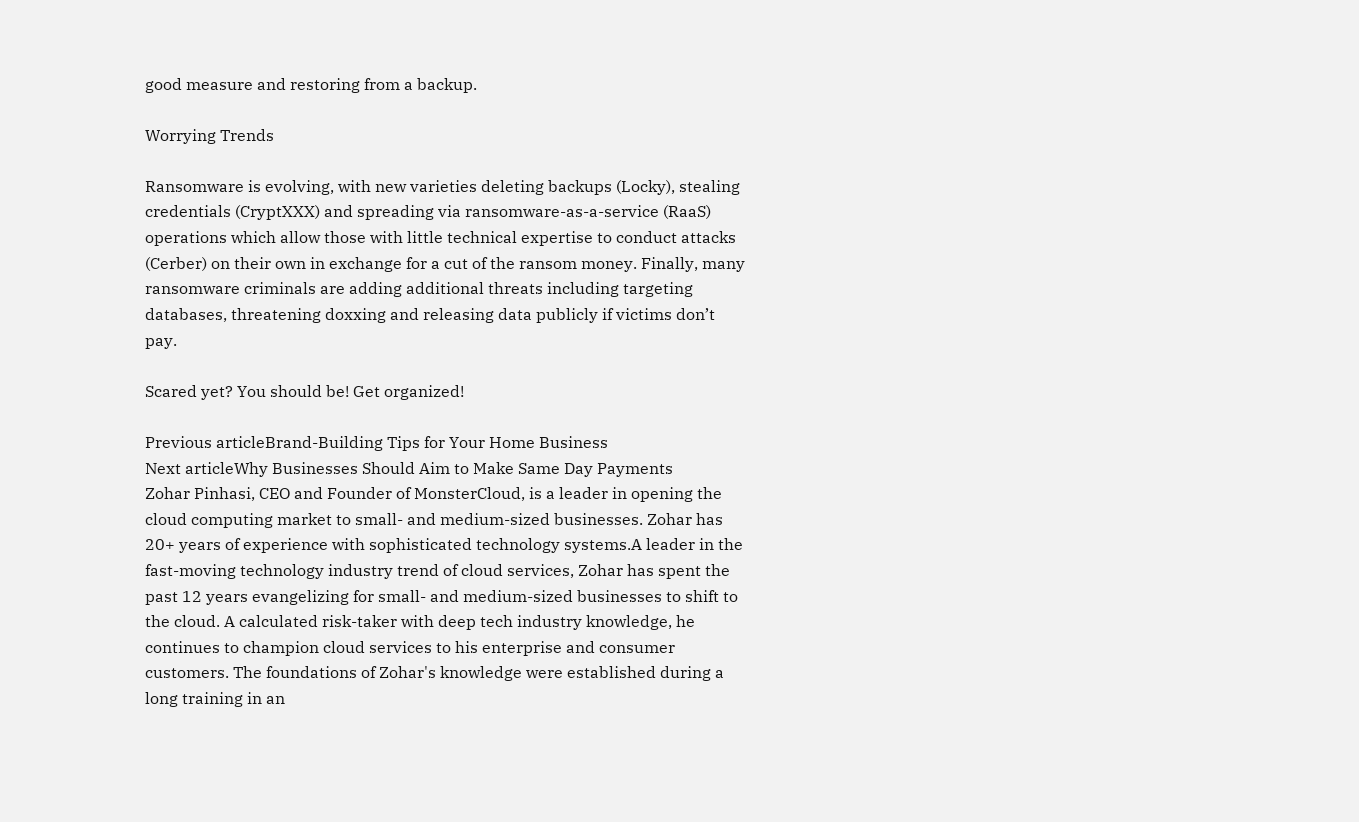good measure and restoring from a backup.

Worrying Trends

Ransomware is evolving, with new varieties deleting backups (Locky), stealing credentials (CryptXXX) and spreading via ransomware-as-a-service (RaaS) operations which allow those with little technical expertise to conduct attacks (Cerber) on their own in exchange for a cut of the ransom money. Finally, many ransomware criminals are adding additional threats including targeting databases, threatening doxxing and releasing data publicly if victims don’t pay.

Scared yet? You should be! Get organized!

Previous articleBrand-Building Tips for Your Home Business
Next articleWhy Businesses Should Aim to Make Same Day Payments
Zohar Pinhasi, CEO and Founder of MonsterCloud, is a leader in opening the cloud computing market to small- and medium-sized businesses. Zohar has 20+ years of experience with sophisticated technology systems.A leader in the fast-moving technology industry trend of cloud services, Zohar has spent the past 12 years evangelizing for small- and medium-sized businesses to shift to the cloud. A calculated risk-taker with deep tech industry knowledge, he continues to champion cloud services to his enterprise and consumer customers. The foundations of Zohar's knowledge were established during a long training in an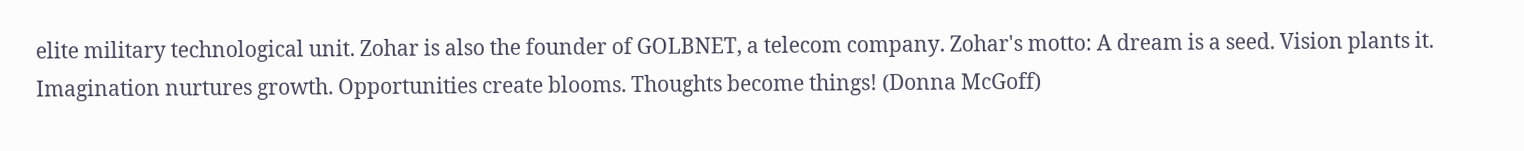elite military technological unit. Zohar is also the founder of GOLBNET, a telecom company. Zohar's motto: A dream is a seed. Vision plants it. Imagination nurtures growth. Opportunities create blooms. Thoughts become things! (Donna McGoff)